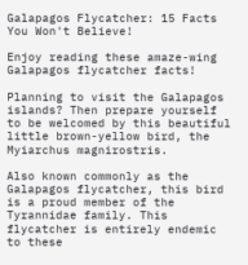Galapagos Flycatcher: 15 Facts You Won't Believe!

Enjoy reading these amaze-wing Galapagos flycatcher facts!

Planning to visit the Galapagos islands? Then prepare yourself to be welcomed by this beautiful little brown-yellow bird, the Myiarchus magnirostris.

Also known commonly as the Galapagos flycatcher, this bird is a proud member of the Tyrannidae family. This flycatcher is entirely endemic to these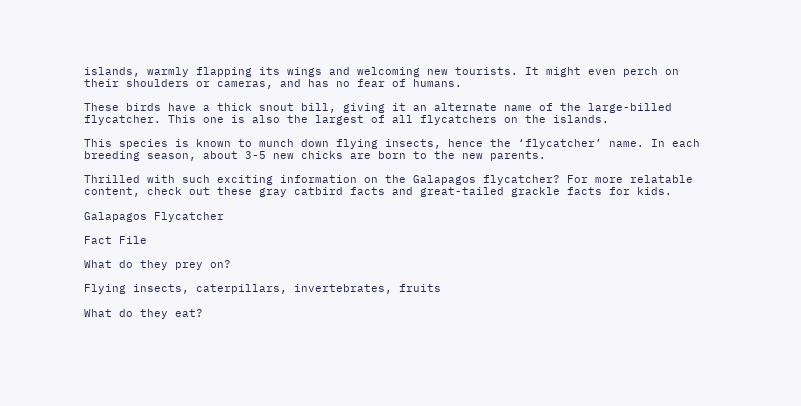islands, warmly flapping its wings and welcoming new tourists. It might even perch on their shoulders or cameras, and has no fear of humans.

These birds have a thick snout bill, giving it an alternate name of the large-billed flycatcher. This one is also the largest of all flycatchers on the islands.

This species is known to munch down flying insects, hence the ‘flycatcher’ name. In each breeding season, about 3-5 new chicks are born to the new parents.

Thrilled with such exciting information on the Galapagos flycatcher? For more relatable content, check out these gray catbird facts and great-tailed grackle facts for kids.

Galapagos Flycatcher

Fact File

What do they prey on?

Flying insects, caterpillars, invertebrates, fruits

What do they eat?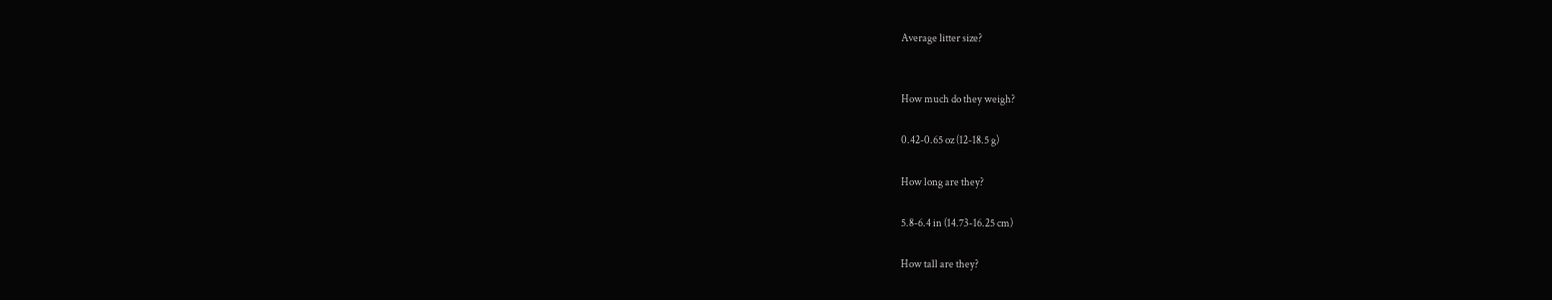Average litter size?


How much do they weigh?

0.42-0.65 oz (12-18.5 g)

How long are they?

5.8-6.4 in (14.73-16.25 cm)

How tall are they?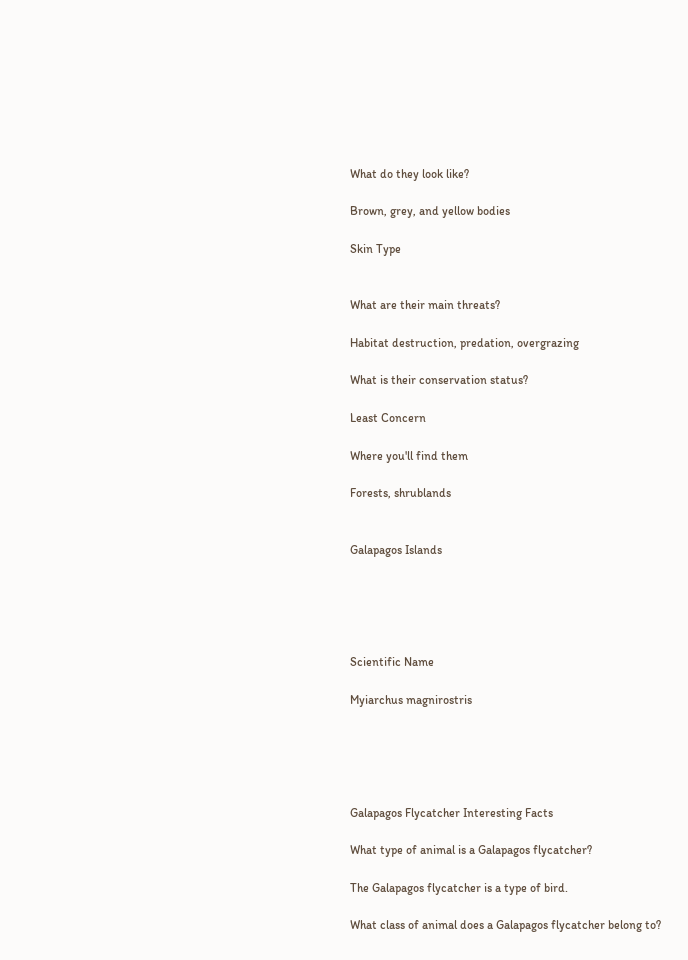What do they look like?

Brown, grey, and yellow bodies

Skin Type


What are their main threats?

Habitat destruction, predation, overgrazing

What is their conservation status?

Least Concern

Where you'll find them

Forests, shrublands


Galapagos Islands





Scientific Name

Myiarchus magnirostris





Galapagos Flycatcher Interesting Facts

What type of animal is a Galapagos flycatcher?

The Galapagos flycatcher is a type of bird.

What class of animal does a Galapagos flycatcher belong to?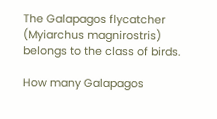The Galapagos flycatcher (Myiarchus magnirostris) belongs to the class of birds.

How many Galapagos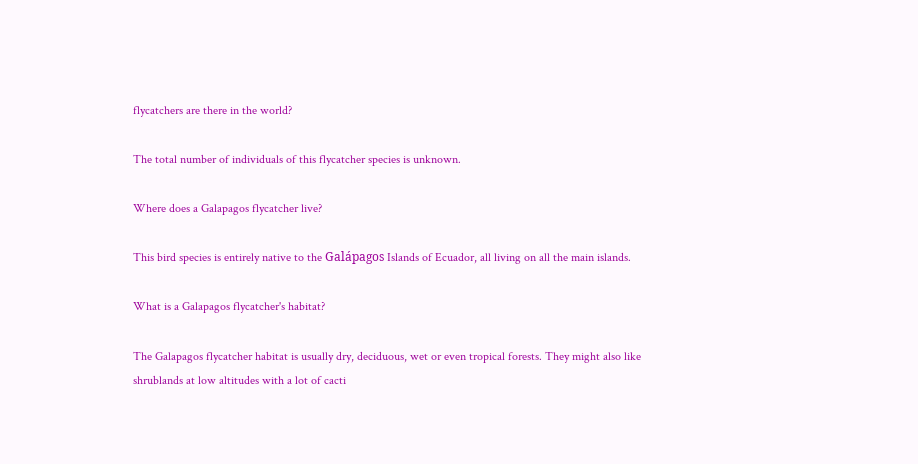flycatchers are there in the world?

The total number of individuals of this flycatcher species is unknown.

Where does a Galapagos flycatcher live?

This bird species is entirely native to the Galápagos Islands of Ecuador, all living on all the main islands.

What is a Galapagos flycatcher's habitat?

The Galapagos flycatcher habitat is usually dry, deciduous, wet or even tropical forests. They might also like shrublands at low altitudes with a lot of cacti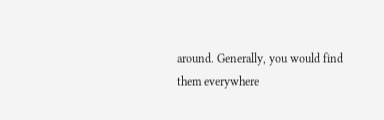around. Generally, you would find them everywhere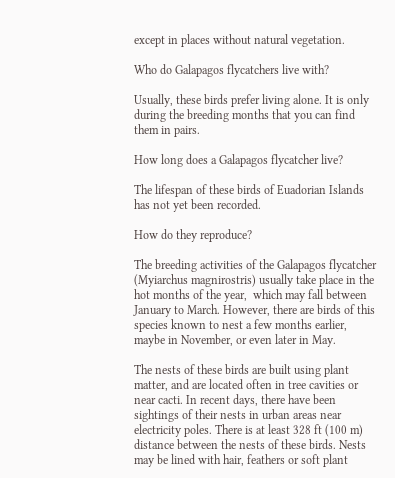except in places without natural vegetation.

Who do Galapagos flycatchers live with?

Usually, these birds prefer living alone. It is only during the breeding months that you can find them in pairs.

How long does a Galapagos flycatcher live?

The lifespan of these birds of Euadorian Islands has not yet been recorded.

How do they reproduce?

The breeding activities of the Galapagos flycatcher (Myiarchus magnirostris) usually take place in the hot months of the year,  which may fall between January to March. However, there are birds of this species known to nest a few months earlier, maybe in November, or even later in May.

The nests of these birds are built using plant matter, and are located often in tree cavities or near cacti. In recent days, there have been sightings of their nests in urban areas near electricity poles. There is at least 328 ft (100 m) distance between the nests of these birds. Nests may be lined with hair, feathers or soft plant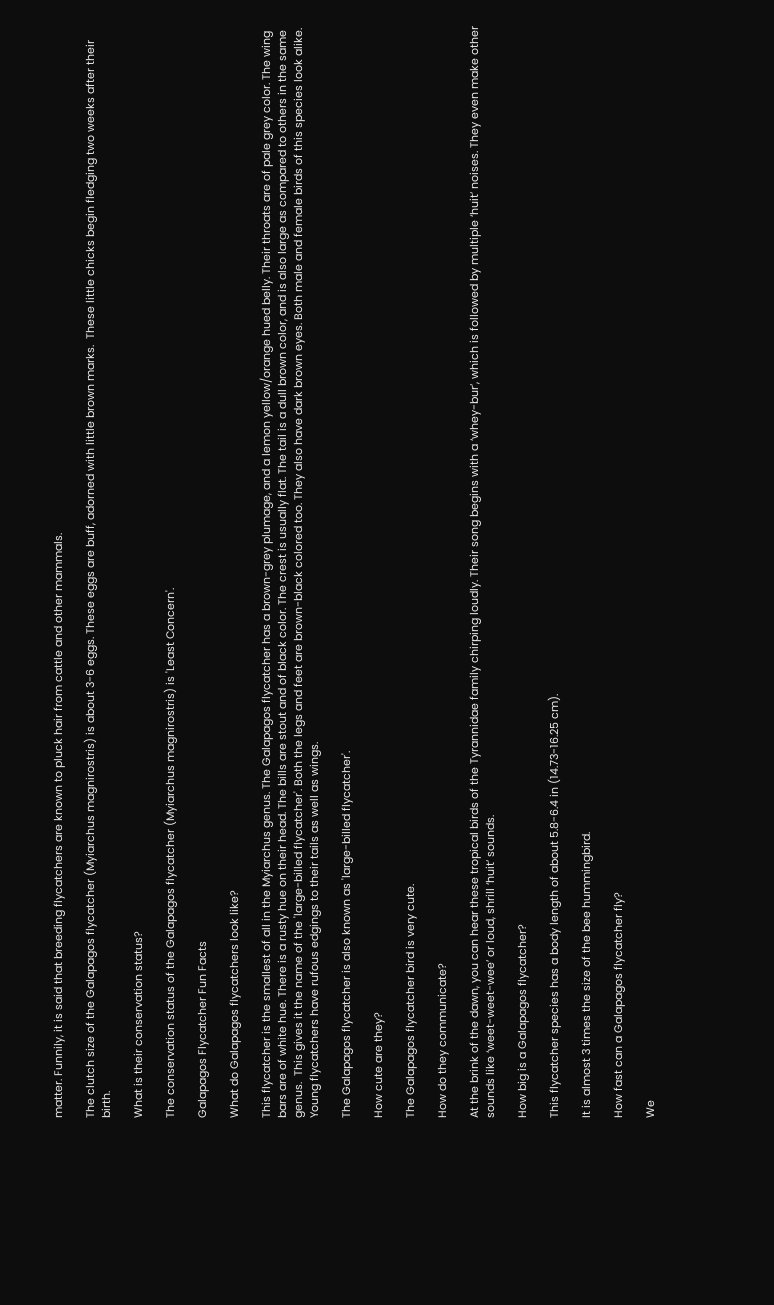matter. Funnily, it is said that breeding flycatchers are known to pluck hair from cattle and other mammals.

The clutch size of the Galapagos flycatcher (Myiarchus magnirostris) is about 3-6 eggs. These eggs are buff, adorned with little brown marks.  These little chicks begin fledging two weeks after their birth.

What is their conservation status?

The conservation status of the Galapagos flycatcher (Myiarchus magnirostris) is 'Least Concern'.

Galapagos Flycatcher Fun Facts

What do Galapagos flycatchers look like?

This flycatcher is the smallest of all in the Myiarchus genus. The Galapagos flycatcher has a brown-grey plumage, and a lemon yellow/orange hued belly. Their throats are of pale grey color. The wing bars are of white hue. There is a rusty hue on their head. The bills are stout and of black color. The crest is usually flat. The tail is a dull brown color, and is also large as compared to others in the same genus.  This gives it the name of the 'large-billed flycatcher'. Both the legs and feet are brown-black colored too. They also have dark brown eyes. Both male and female birds of this species look alike. Young flycatchers have rufous edgings to their tails as well as wings.

The Galapagos flycatcher is also known as 'large-billed flycatcher'.

How cute are they?

The Galapagos flycatcher bird is very cute.

How do they communicate?

At the brink of the dawn, you can hear these tropical birds of the Tyrannidae family chirping loudly. Their song begins with a ‘whey-bur’, which is followed by multiple ‘huit’ noises. They even make other sounds like ‘weet-weet-wee’ or loud, shrill ‘huit’ sounds.

How big is a Galapagos flycatcher?

This flycatcher species has a body length of about 5.8-6.4 in (14.73-16.25 cm).

It is almost 3 times the size of the bee hummingbird.

How fast can a Galapagos flycatcher fly?

We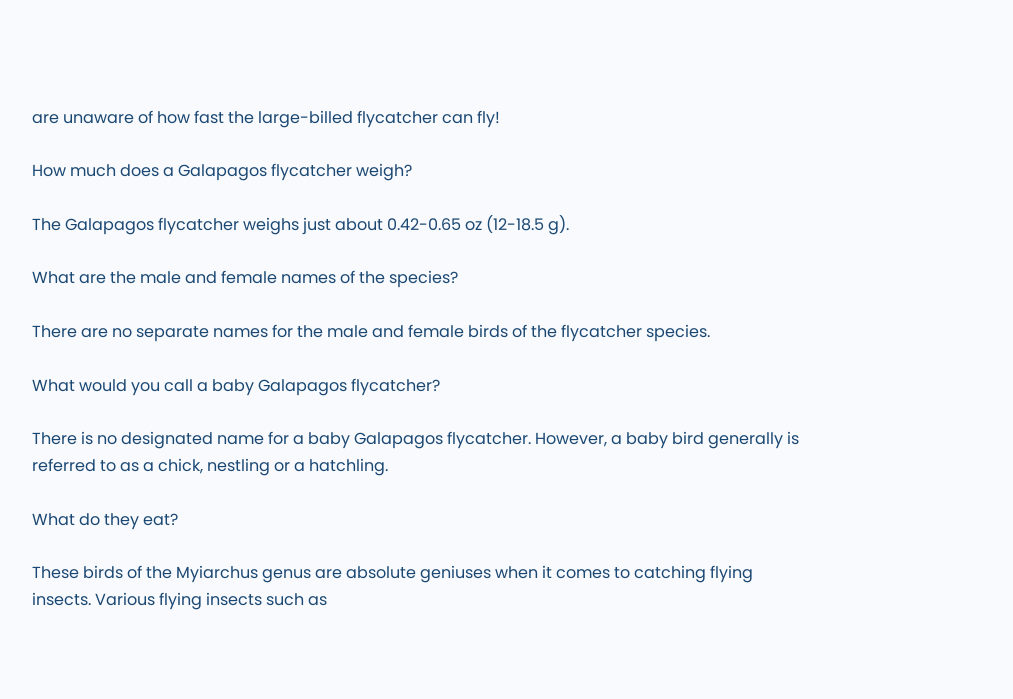are unaware of how fast the large-billed flycatcher can fly!

How much does a Galapagos flycatcher weigh?

The Galapagos flycatcher weighs just about 0.42-0.65 oz (12-18.5 g).

What are the male and female names of the species?

There are no separate names for the male and female birds of the flycatcher species.

What would you call a baby Galapagos flycatcher?

There is no designated name for a baby Galapagos flycatcher. However, a baby bird generally is referred to as a chick, nestling or a hatchling.

What do they eat?

These birds of the Myiarchus genus are absolute geniuses when it comes to catching flying insects. Various flying insects such as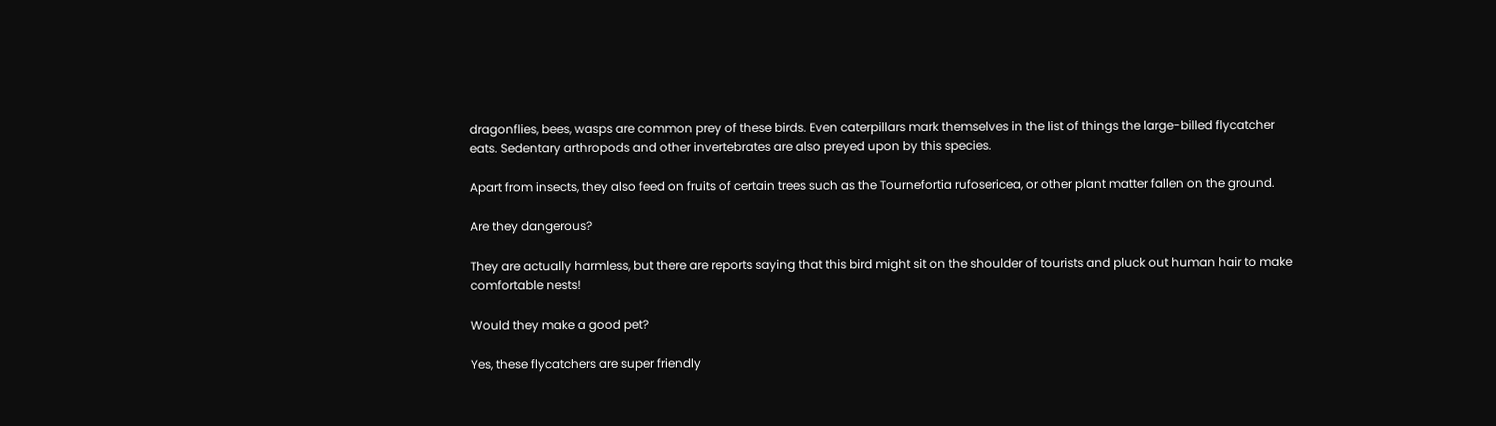dragonflies, bees, wasps are common prey of these birds. Even caterpillars mark themselves in the list of things the large-billed flycatcher eats. Sedentary arthropods and other invertebrates are also preyed upon by this species.

Apart from insects, they also feed on fruits of certain trees such as the Tournefortia rufosericea, or other plant matter fallen on the ground.

Are they dangerous?

They are actually harmless, but there are reports saying that this bird might sit on the shoulder of tourists and pluck out human hair to make comfortable nests!

Would they make a good pet?

Yes, these flycatchers are super friendly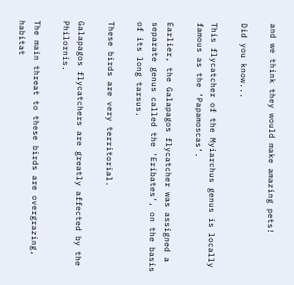and we think they would make amazing pets!

Did you know...

This flycatcher of the Myiarchus genus is locally famous as the ‘Papamoscas’.

Earlier, the Galapagos flycatcher was assigned a separate genus called the ‘Eribates’, on the basis of its long tarsus.

These birds are very territorial.

Galapagos flycatchers are greatly affected by the Philornis.

The main threat to these birds are overgrazing, habitat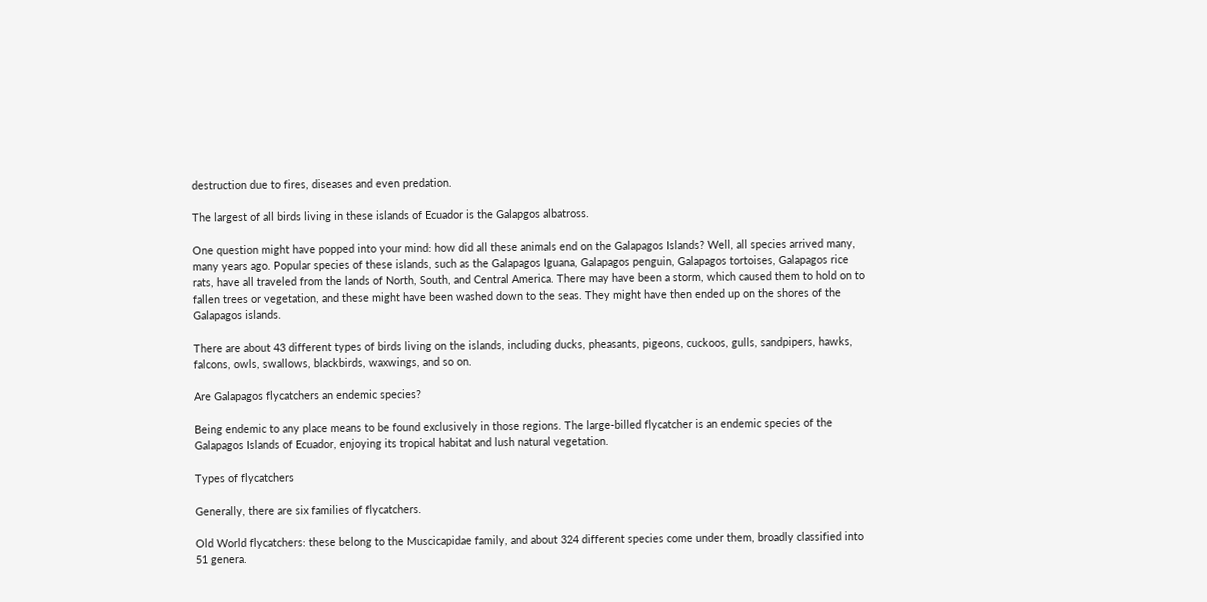destruction due to fires, diseases and even predation.

The largest of all birds living in these islands of Ecuador is the Galapgos albatross.

One question might have popped into your mind: how did all these animals end on the Galapagos Islands? Well, all species arrived many, many years ago. Popular species of these islands, such as the Galapagos Iguana, Galapagos penguin, Galapagos tortoises, Galapagos rice rats, have all traveled from the lands of North, South, and Central America. There may have been a storm, which caused them to hold on to fallen trees or vegetation, and these might have been washed down to the seas. They might have then ended up on the shores of the Galapagos islands.

There are about 43 different types of birds living on the islands, including ducks, pheasants, pigeons, cuckoos, gulls, sandpipers, hawks, falcons, owls, swallows, blackbirds, waxwings, and so on.

Are Galapagos flycatchers an endemic species?

Being endemic to any place means to be found exclusively in those regions. The large-billed flycatcher is an endemic species of the Galapagos Islands of Ecuador, enjoying its tropical habitat and lush natural vegetation.

Types of flycatchers

Generally, there are six families of flycatchers.

Old World flycatchers: these belong to the Muscicapidae family, and about 324 different species come under them, broadly classified into 51 genera.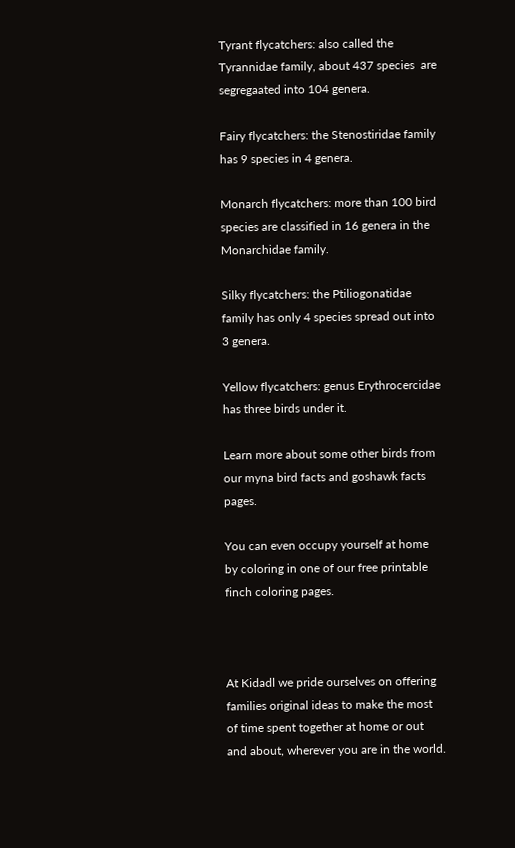Tyrant flycatchers: also called the Tyrannidae family, about 437 species  are segregaated into 104 genera.

Fairy flycatchers: the Stenostiridae family has 9 species in 4 genera.

Monarch flycatchers: more than 100 bird species are classified in 16 genera in the Monarchidae family.

Silky flycatchers: the Ptiliogonatidae family has only 4 species spread out into 3 genera.

Yellow flycatchers: genus Erythrocercidae has three birds under it.

Learn more about some other birds from our myna bird facts and goshawk facts pages.

You can even occupy yourself at home by coloring in one of our free printable finch coloring pages.



At Kidadl we pride ourselves on offering families original ideas to make the most of time spent together at home or out and about, wherever you are in the world.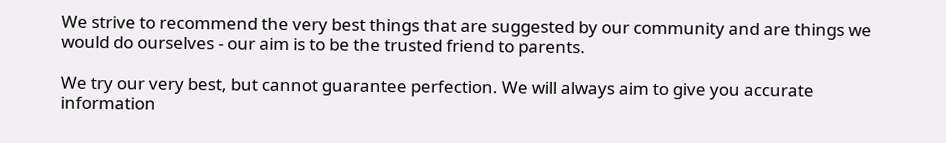We strive to recommend the very best things that are suggested by our community and are things we would do ourselves - our aim is to be the trusted friend to parents.

We try our very best, but cannot guarantee perfection. We will always aim to give you accurate information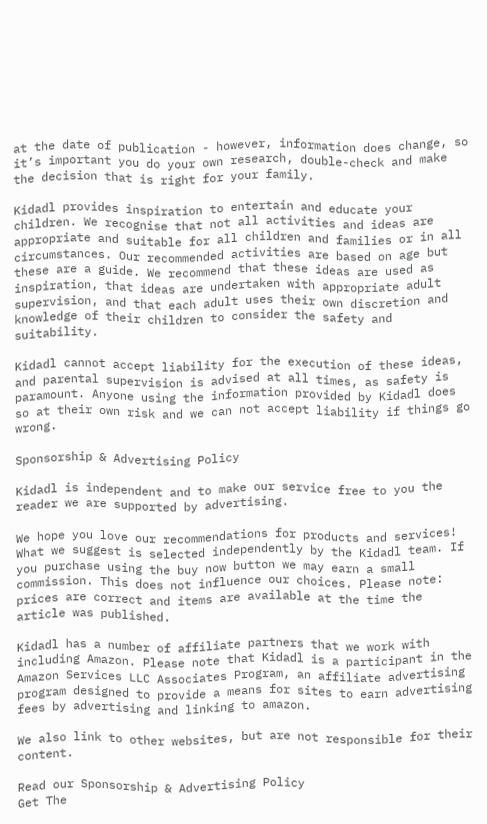at the date of publication - however, information does change, so it’s important you do your own research, double-check and make the decision that is right for your family.

Kidadl provides inspiration to entertain and educate your children. We recognise that not all activities and ideas are appropriate and suitable for all children and families or in all circumstances. Our recommended activities are based on age but these are a guide. We recommend that these ideas are used as inspiration, that ideas are undertaken with appropriate adult supervision, and that each adult uses their own discretion and knowledge of their children to consider the safety and suitability.

Kidadl cannot accept liability for the execution of these ideas, and parental supervision is advised at all times, as safety is paramount. Anyone using the information provided by Kidadl does so at their own risk and we can not accept liability if things go wrong.

Sponsorship & Advertising Policy

Kidadl is independent and to make our service free to you the reader we are supported by advertising.

We hope you love our recommendations for products and services! What we suggest is selected independently by the Kidadl team. If you purchase using the buy now button we may earn a small commission. This does not influence our choices. Please note: prices are correct and items are available at the time the article was published.

Kidadl has a number of affiliate partners that we work with including Amazon. Please note that Kidadl is a participant in the Amazon Services LLC Associates Program, an affiliate advertising program designed to provide a means for sites to earn advertising fees by advertising and linking to amazon.

We also link to other websites, but are not responsible for their content.

Read our Sponsorship & Advertising Policy
Get The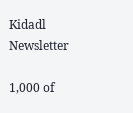Kidadl Newsletter

1,000 of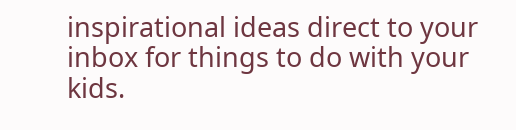inspirational ideas direct to your inbox for things to do with your kids.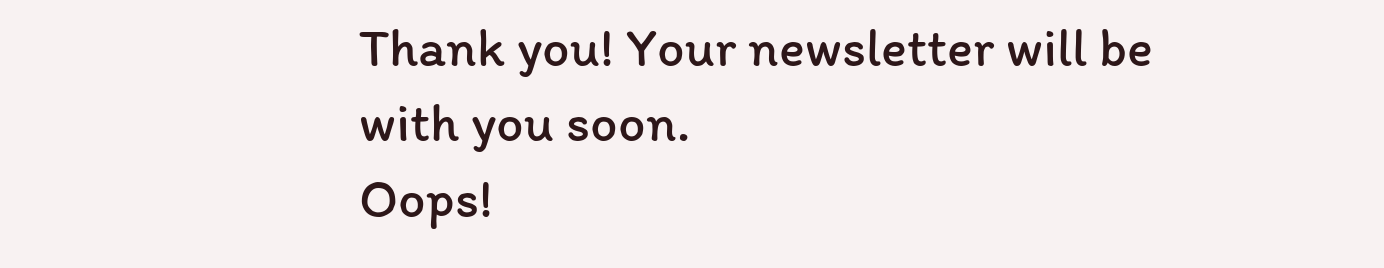Thank you! Your newsletter will be with you soon.
Oops!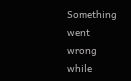Something went wrong while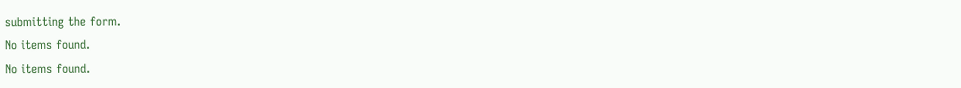submitting the form.
No items found.
No items found.